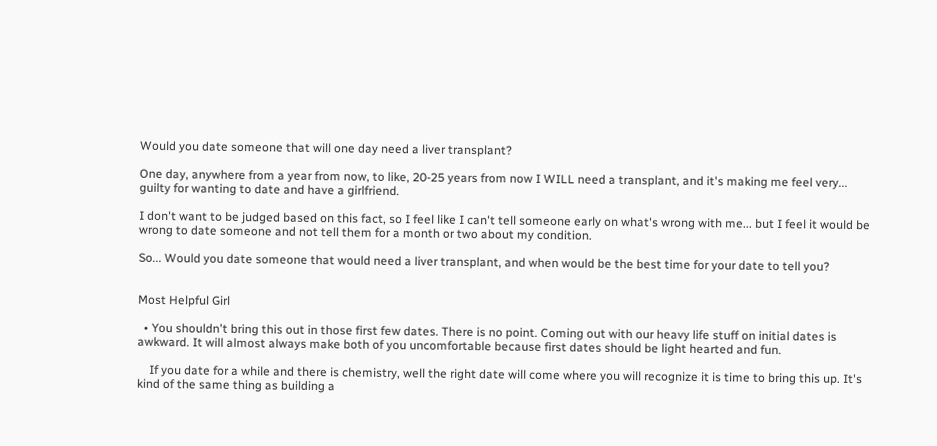Would you date someone that will one day need a liver transplant?

One day, anywhere from a year from now, to like, 20-25 years from now I WILL need a transplant, and it's making me feel very... guilty for wanting to date and have a girlfriend.

I don't want to be judged based on this fact, so I feel like I can't tell someone early on what's wrong with me... but I feel it would be wrong to date someone and not tell them for a month or two about my condition.

So... Would you date someone that would need a liver transplant, and when would be the best time for your date to tell you?


Most Helpful Girl

  • You shouldn't bring this out in those first few dates. There is no point. Coming out with our heavy life stuff on initial dates is awkward. It will almost always make both of you uncomfortable because first dates should be light hearted and fun.

    If you date for a while and there is chemistry, well the right date will come where you will recognize it is time to bring this up. It's kind of the same thing as building a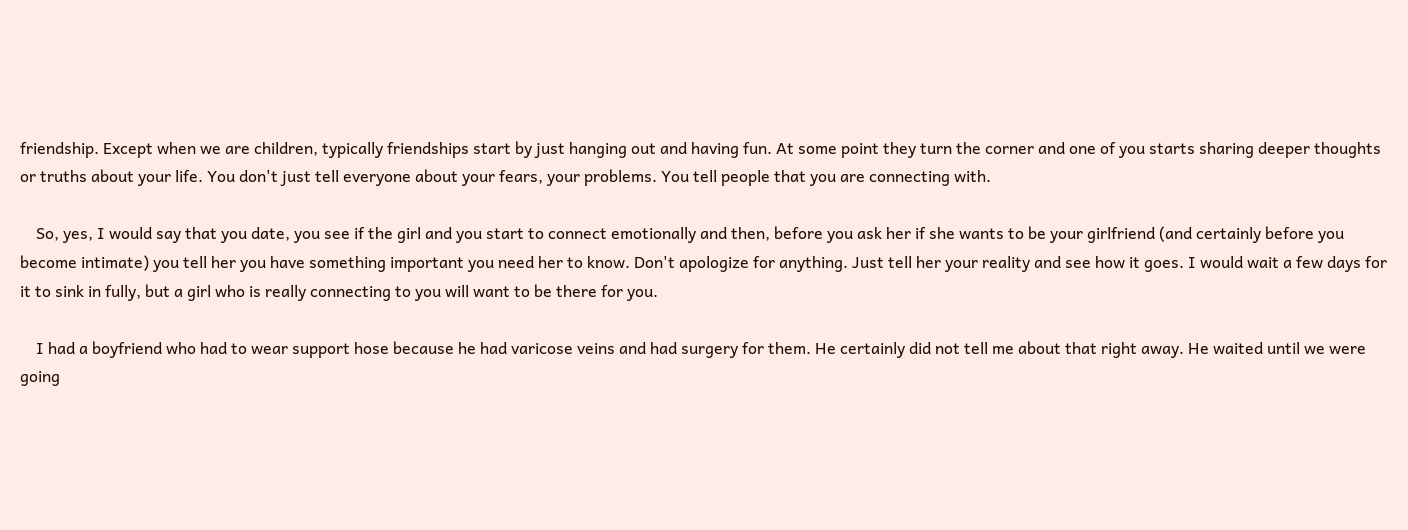friendship. Except when we are children, typically friendships start by just hanging out and having fun. At some point they turn the corner and one of you starts sharing deeper thoughts or truths about your life. You don't just tell everyone about your fears, your problems. You tell people that you are connecting with.

    So, yes, I would say that you date, you see if the girl and you start to connect emotionally and then, before you ask her if she wants to be your girlfriend (and certainly before you become intimate) you tell her you have something important you need her to know. Don't apologize for anything. Just tell her your reality and see how it goes. I would wait a few days for it to sink in fully, but a girl who is really connecting to you will want to be there for you.

    I had a boyfriend who had to wear support hose because he had varicose veins and had surgery for them. He certainly did not tell me about that right away. He waited until we were going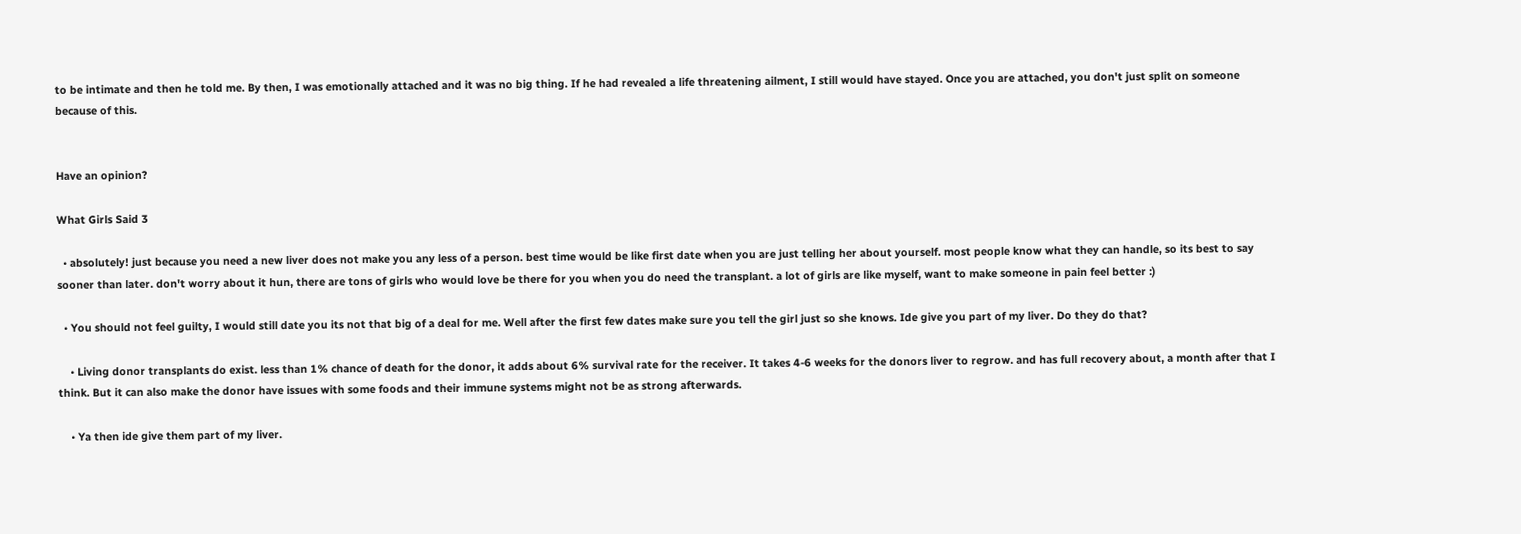to be intimate and then he told me. By then, I was emotionally attached and it was no big thing. If he had revealed a life threatening ailment, I still would have stayed. Once you are attached, you don't just split on someone because of this.


Have an opinion?

What Girls Said 3

  • absolutely! just because you need a new liver does not make you any less of a person. best time would be like first date when you are just telling her about yourself. most people know what they can handle, so its best to say sooner than later. don't worry about it hun, there are tons of girls who would love be there for you when you do need the transplant. a lot of girls are like myself, want to make someone in pain feel better :)

  • You should not feel guilty, I would still date you its not that big of a deal for me. Well after the first few dates make sure you tell the girl just so she knows. Ide give you part of my liver. Do they do that?

    • Living donor transplants do exist. less than 1% chance of death for the donor, it adds about 6% survival rate for the receiver. It takes 4-6 weeks for the donors liver to regrow. and has full recovery about, a month after that I think. But it can also make the donor have issues with some foods and their immune systems might not be as strong afterwards.

    • Ya then ide give them part of my liver.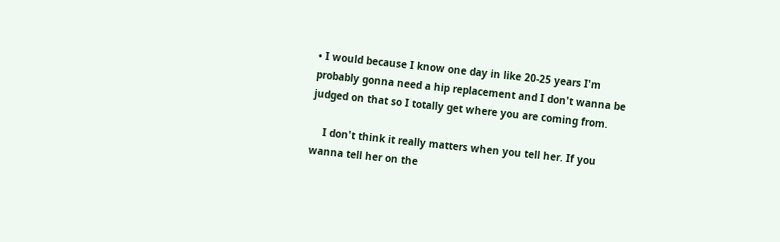• I would because I know one day in like 20-25 years I'm probably gonna need a hip replacement and I don't wanna be judged on that so I totally get where you are coming from.

    I don't think it really matters when you tell her. If you wanna tell her on the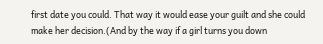first date you could. That way it would ease your guilt and she could make her decision.(And by the way if a girl turns you down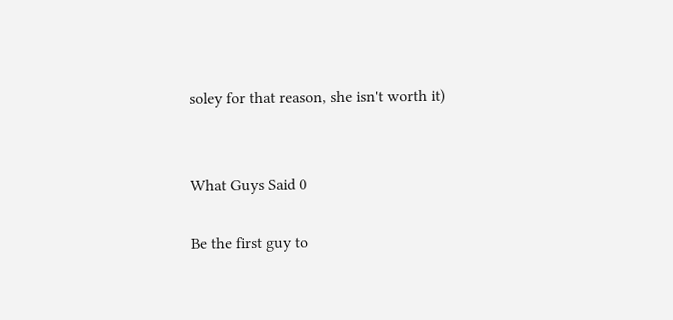soley for that reason, she isn't worth it)


What Guys Said 0

Be the first guy to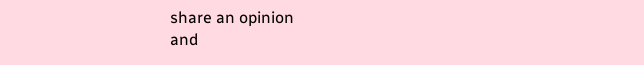share an opinion
and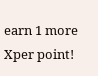earn 1 more Xper point!